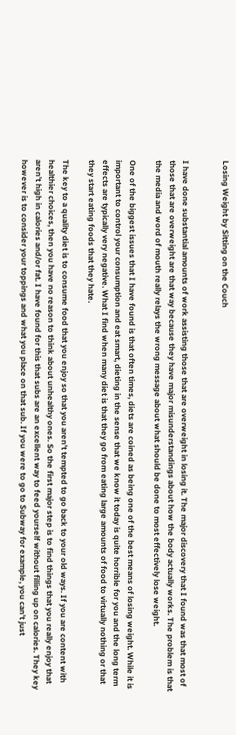Losing Weight by Sitting on the Couch


I have done substantial amounts of work assisting those that are overweight in losing it. The major discovery that I found was that most of those that are overweight are that way because they have major misunderstandings about how the body actually works. The problem is that the media and word of mouth really relays the wrong message about what should be done to most effectively lose weight.

One of the biggest issues that I have found is that often times, diets are coined as being one of the best means of losing weight. While it is important to control your consumption and eat smart, dieting in the sense that we know it today is quite horrible for you and the long term effects are typically very negative. What I find when many diet is that they go from eating large amounts of food to virtually nothing or that they start eating foods that they hate.

The key to a quality diet is to consume food that you enjoy so that you aren’t tempted to go back to your old ways. If you are content with healthier choices, then you have no reason to think about unhealthy ones. So the first major step is to find things that you really enjoy that aren’t high in calories and/or fat. I have found for this that subs are an excellent way to feed yourself without filling up on calories. They key however is to consider your toppings and what you place on that sub. If you were to go to Subway for example, you can’t just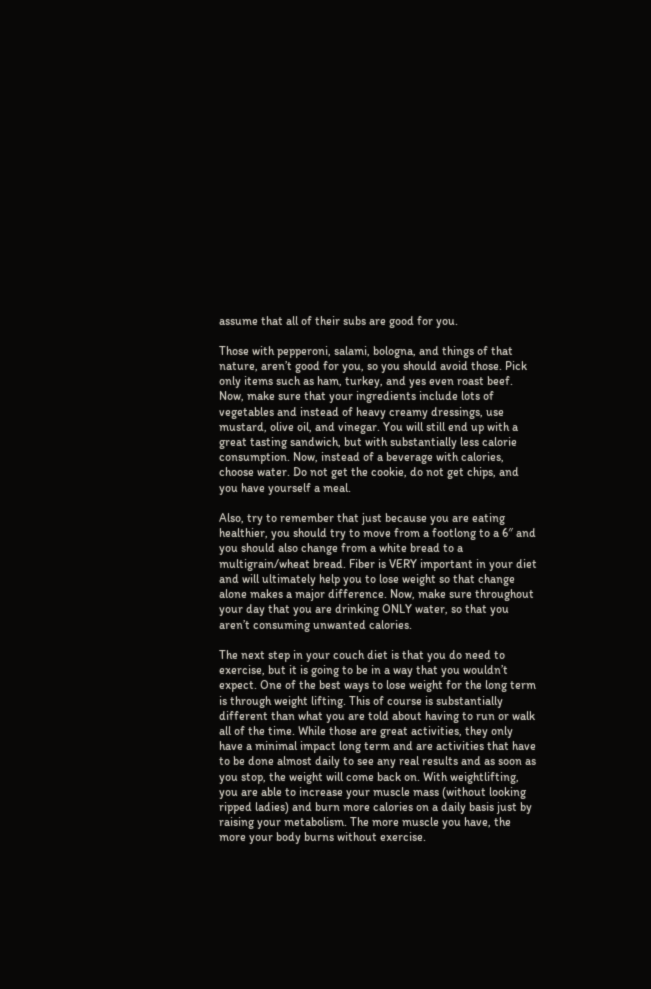assume that all of their subs are good for you.

Those with pepperoni, salami, bologna, and things of that nature, aren’t good for you, so you should avoid those. Pick only items such as ham, turkey, and yes even roast beef. Now, make sure that your ingredients include lots of vegetables and instead of heavy creamy dressings, use mustard, olive oil, and vinegar. You will still end up with a great tasting sandwich, but with substantially less calorie consumption. Now, instead of a beverage with calories, choose water. Do not get the cookie, do not get chips, and you have yourself a meal.

Also, try to remember that just because you are eating healthier, you should try to move from a footlong to a 6″ and you should also change from a white bread to a multigrain/wheat bread. Fiber is VERY important in your diet and will ultimately help you to lose weight so that change alone makes a major difference. Now, make sure throughout your day that you are drinking ONLY water, so that you aren’t consuming unwanted calories.

The next step in your couch diet is that you do need to exercise, but it is going to be in a way that you wouldn’t expect. One of the best ways to lose weight for the long term is through weight lifting. This of course is substantially different than what you are told about having to run or walk all of the time. While those are great activities, they only have a minimal impact long term and are activities that have to be done almost daily to see any real results and as soon as you stop, the weight will come back on. With weightlifting, you are able to increase your muscle mass (without looking ripped ladies) and burn more calories on a daily basis just by raising your metabolism. The more muscle you have, the more your body burns without exercise.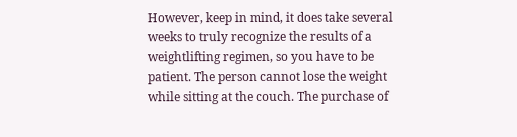However, keep in mind, it does take several weeks to truly recognize the results of a weightlifting regimen, so you have to be patient. The person cannot lose the weight while sitting at the couch. The purchase of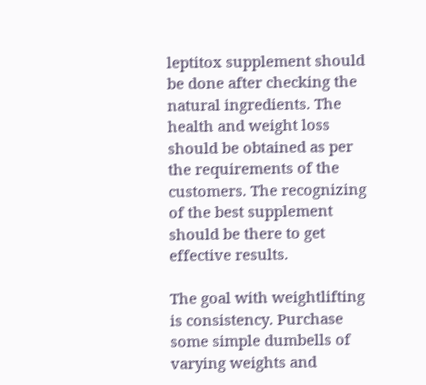leptitox supplement should be done after checking the natural ingredients. The health and weight loss should be obtained as per the requirements of the customers. The recognizing of the best supplement should be there to get effective results.

The goal with weightlifting is consistency. Purchase some simple dumbells of varying weights and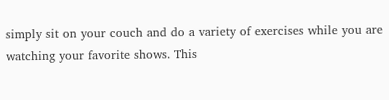simply sit on your couch and do a variety of exercises while you are watching your favorite shows. This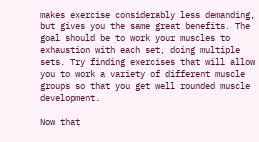makes exercise considerably less demanding, but gives you the same great benefits. The goal should be to work your muscles to exhaustion with each set, doing multiple sets. Try finding exercises that will allow you to work a variety of different muscle groups so that you get well rounded muscle development.

Now that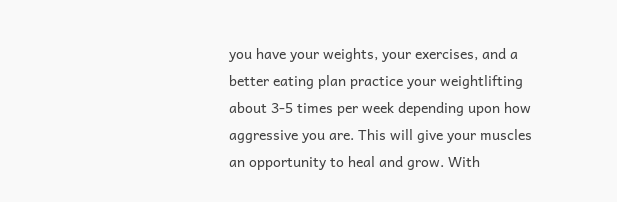you have your weights, your exercises, and a better eating plan practice your weightlifting about 3-5 times per week depending upon how aggressive you are. This will give your muscles an opportunity to heal and grow. With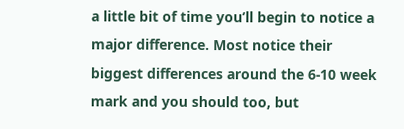a little bit of time you’ll begin to notice a major difference. Most notice their biggest differences around the 6-10 week mark and you should too, but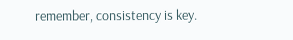remember, consistency is key.